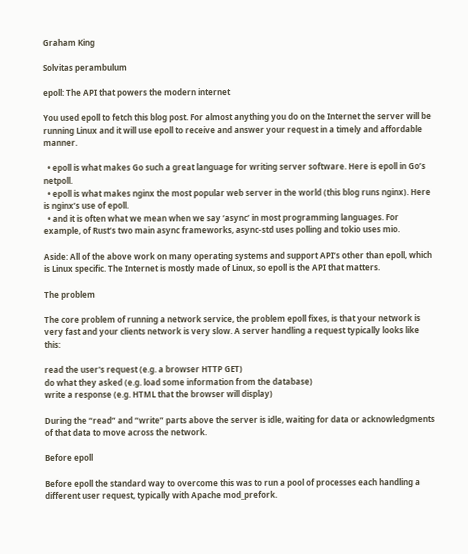Graham King

Solvitas perambulum

epoll: The API that powers the modern internet

You used epoll to fetch this blog post. For almost anything you do on the Internet the server will be running Linux and it will use epoll to receive and answer your request in a timely and affordable manner.

  • epoll is what makes Go such a great language for writing server software. Here is epoll in Go’s netpoll.
  • epoll is what makes nginx the most popular web server in the world (this blog runs nginx). Here is nginx’s use of epoll.
  • and it is often what we mean when we say ‘async’ in most programming languages. For example, of Rust’s two main async frameworks, async-std uses polling and tokio uses mio.

Aside: All of the above work on many operating systems and support API’s other than epoll, which is Linux specific. The Internet is mostly made of Linux, so epoll is the API that matters.

The problem

The core problem of running a network service, the problem epoll fixes, is that your network is very fast and your clients network is very slow. A server handling a request typically looks like this:

read the user's request (e.g. a browser HTTP GET)
do what they asked (e.g. load some information from the database)
write a response (e.g. HTML that the browser will display)

During the “read” and “write” parts above the server is idle, waiting for data or acknowledgments of that data to move across the network.

Before epoll

Before epoll the standard way to overcome this was to run a pool of processes each handling a different user request, typically with Apache mod_prefork.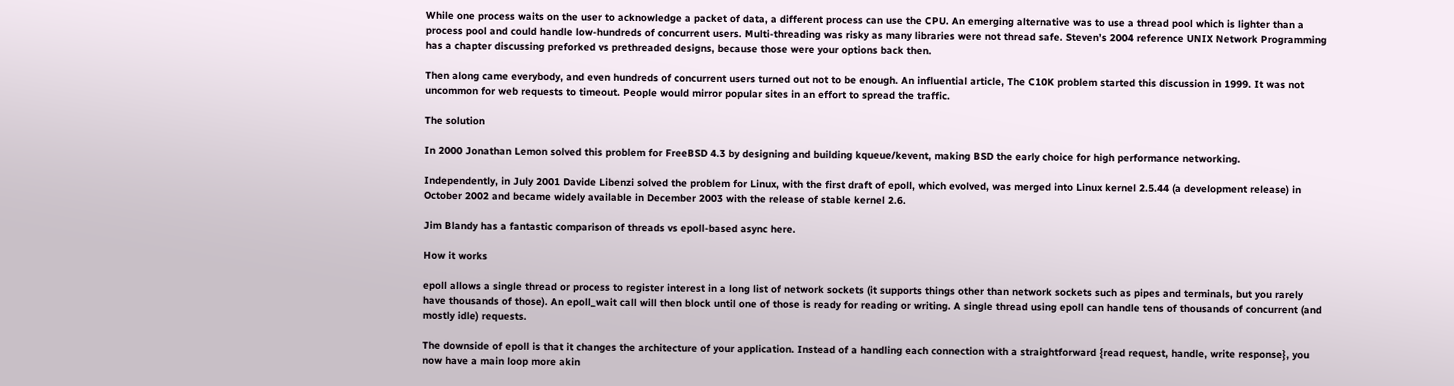While one process waits on the user to acknowledge a packet of data, a different process can use the CPU. An emerging alternative was to use a thread pool which is lighter than a process pool and could handle low-hundreds of concurrent users. Multi-threading was risky as many libraries were not thread safe. Steven’s 2004 reference UNIX Network Programming has a chapter discussing preforked vs prethreaded designs, because those were your options back then.

Then along came everybody, and even hundreds of concurrent users turned out not to be enough. An influential article, The C10K problem started this discussion in 1999. It was not uncommon for web requests to timeout. People would mirror popular sites in an effort to spread the traffic.

The solution

In 2000 Jonathan Lemon solved this problem for FreeBSD 4.3 by designing and building kqueue/kevent, making BSD the early choice for high performance networking.

Independently, in July 2001 Davide Libenzi solved the problem for Linux, with the first draft of epoll, which evolved, was merged into Linux kernel 2.5.44 (a development release) in October 2002 and became widely available in December 2003 with the release of stable kernel 2.6.

Jim Blandy has a fantastic comparison of threads vs epoll-based async here.

How it works

epoll allows a single thread or process to register interest in a long list of network sockets (it supports things other than network sockets such as pipes and terminals, but you rarely have thousands of those). An epoll_wait call will then block until one of those is ready for reading or writing. A single thread using epoll can handle tens of thousands of concurrent (and mostly idle) requests.

The downside of epoll is that it changes the architecture of your application. Instead of a handling each connection with a straightforward {read request, handle, write response}, you now have a main loop more akin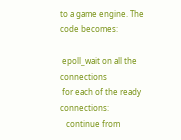to a game engine. The code becomes:

 epoll_wait on all the connections
 for each of the ready connections:
   continue from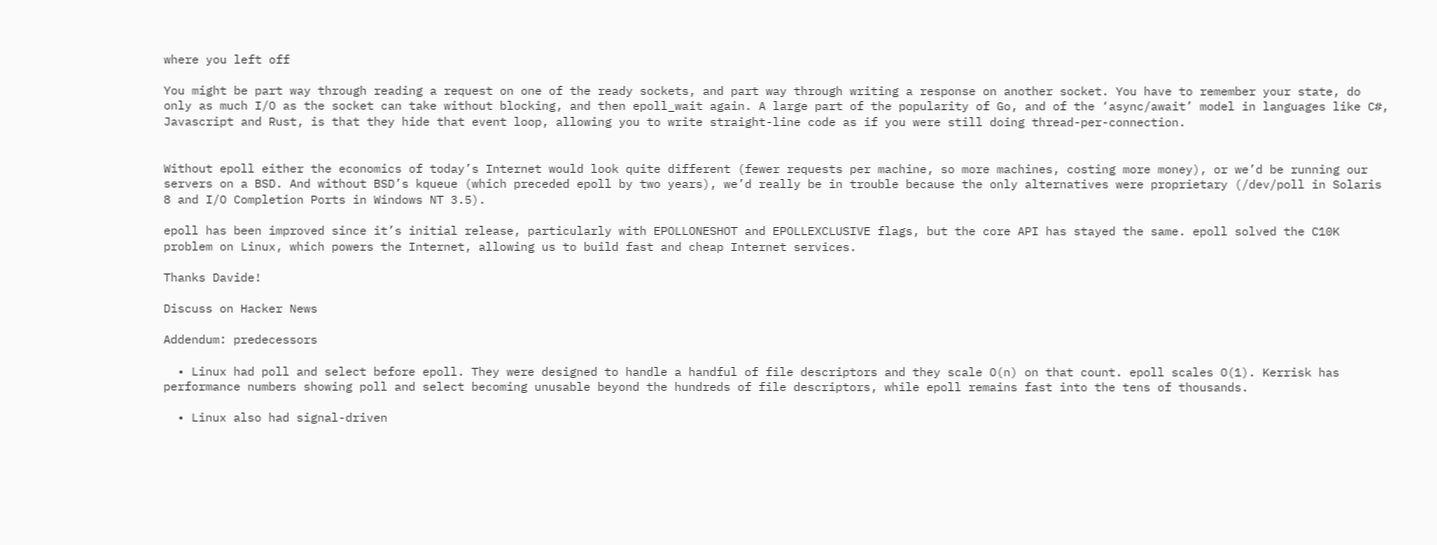where you left off

You might be part way through reading a request on one of the ready sockets, and part way through writing a response on another socket. You have to remember your state, do only as much I/O as the socket can take without blocking, and then epoll_wait again. A large part of the popularity of Go, and of the ‘async/await’ model in languages like C#, Javascript and Rust, is that they hide that event loop, allowing you to write straight-line code as if you were still doing thread-per-connection.


Without epoll either the economics of today’s Internet would look quite different (fewer requests per machine, so more machines, costing more money), or we’d be running our servers on a BSD. And without BSD’s kqueue (which preceded epoll by two years), we’d really be in trouble because the only alternatives were proprietary (/dev/poll in Solaris 8 and I/O Completion Ports in Windows NT 3.5).

epoll has been improved since it’s initial release, particularly with EPOLLONESHOT and EPOLLEXCLUSIVE flags, but the core API has stayed the same. epoll solved the C10K problem on Linux, which powers the Internet, allowing us to build fast and cheap Internet services.

Thanks Davide!

Discuss on Hacker News

Addendum: predecessors

  • Linux had poll and select before epoll. They were designed to handle a handful of file descriptors and they scale O(n) on that count. epoll scales O(1). Kerrisk has performance numbers showing poll and select becoming unusable beyond the hundreds of file descriptors, while epoll remains fast into the tens of thousands.

  • Linux also had signal-driven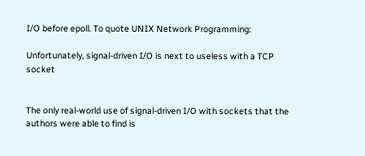I/O before epoll. To quote UNIX Network Programming:

Unfortunately, signal-driven I/O is next to useless with a TCP socket


The only real-world use of signal-driven I/O with sockets that the authors were able to find is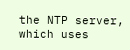the NTP server, which uses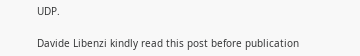UDP.

Davide Libenzi kindly read this post before publication